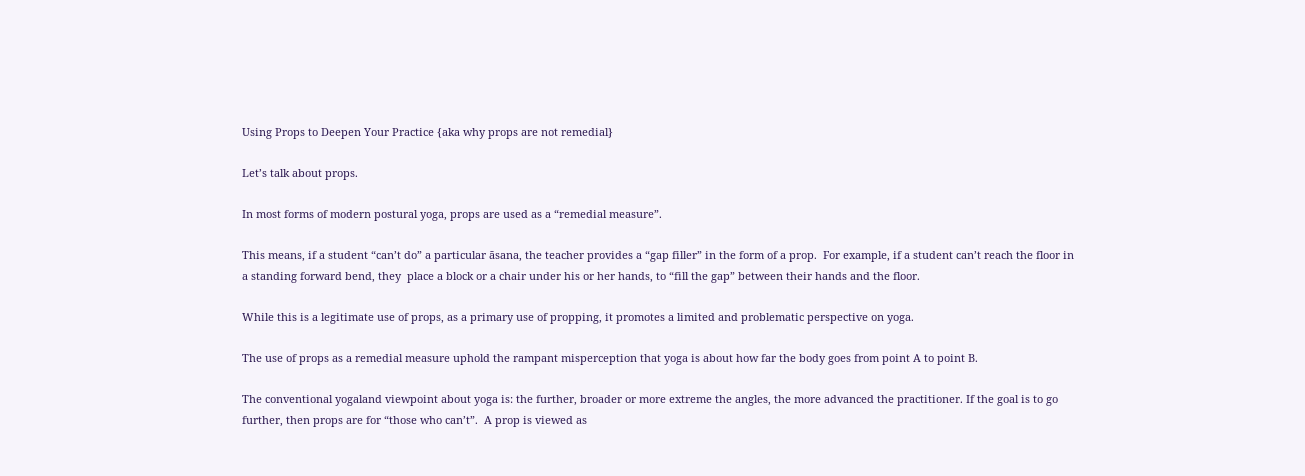Using Props to Deepen Your Practice {aka why props are not remedial}

Let’s talk about props.

In most forms of modern postural yoga, props are used as a “remedial measure”.

This means, if a student “can’t do” a particular āsana, the teacher provides a “gap filler” in the form of a prop.  For example, if a student can’t reach the floor in a standing forward bend, they  place a block or a chair under his or her hands, to “fill the gap” between their hands and the floor.

While this is a legitimate use of props, as a primary use of propping, it promotes a limited and problematic perspective on yoga.

The use of props as a remedial measure uphold the rampant misperception that yoga is about how far the body goes from point A to point B.

The conventional yogaland viewpoint about yoga is: the further, broader or more extreme the angles, the more advanced the practitioner. If the goal is to go further, then props are for “those who can’t”.  A prop is viewed as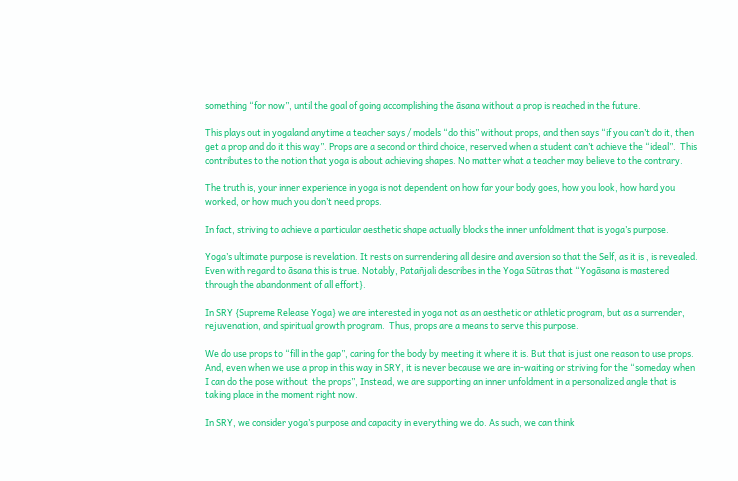something “for now”, until the goal of going accomplishing the āsana without a prop is reached in the future.

This plays out in yogaland anytime a teacher says / models “do this” without props, and then says “if you can’t do it, then get a prop and do it this way”. Props are a second or third choice, reserved when a student can’t achieve the “ideal”.  This contributes to the notion that yoga is about achieving shapes. No matter what a teacher may believe to the contrary.

The truth is, your inner experience in yoga is not dependent on how far your body goes, how you look, how hard you worked, or how much you don’t need props.

In fact, striving to achieve a particular aesthetic shape actually blocks the inner unfoldment that is yoga’s purpose.

Yoga’s ultimate purpose is revelation. It rests on surrendering all desire and aversion so that the Self, as it is , is revealed. Even with regard to āsana this is true. Notably, Patañjali describes in the Yoga Sūtras that “Yogāsana is mastered through the abandonment of all effort}.

In SRY {Supreme Release Yoga} we are interested in yoga not as an aesthetic or athletic program, but as a surrender, rejuvenation, and spiritual growth program.  Thus, props are a means to serve this purpose.

We do use props to “fill in the gap”, caring for the body by meeting it where it is. But that is just one reason to use props. And, even when we use a prop in this way in SRY, it is never because we are in-waiting or striving for the “someday when I can do the pose without  the props”, Instead, we are supporting an inner unfoldment in a personalized angle that is taking place in the moment right now.

In SRY, we consider yoga’s purpose and capacity in everything we do. As such, we can think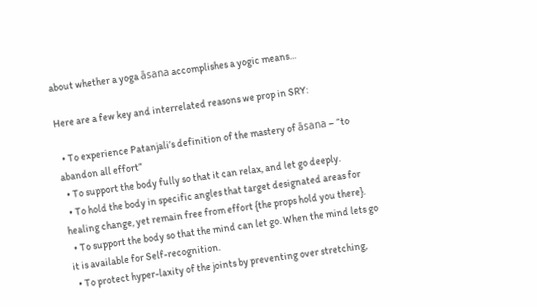about whether a yoga āsana accomplishes a yogic means…

Here are a few key and interrelated reasons we prop in SRY:

  • To experience Patanjali’s definition of the mastery of āsana – “to abandon all effort”
  • To support the body fully so that it can relax, and let go deeply.
  • To hold the body in specific angles that target designated areas for healing change, yet remain free from effort {the props hold you there}.
  • To support the body so that the mind can let go. When the mind lets go it is available for Self-recognition.
  • To protect hyper-laxity of the joints by preventing over stretching,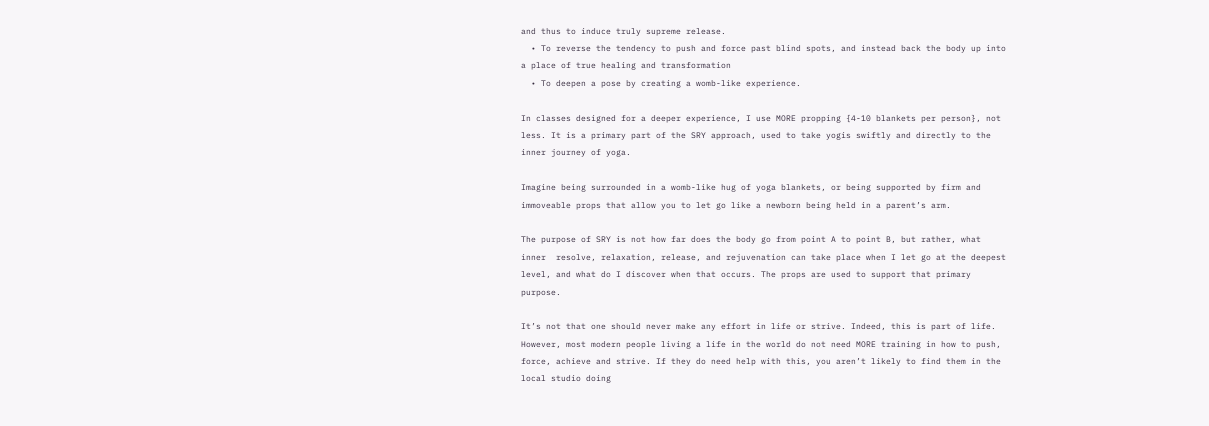and thus to induce truly supreme release.
  • To reverse the tendency to push and force past blind spots, and instead back the body up into a place of true healing and transformation
  • To deepen a pose by creating a womb-like experience.

In classes designed for a deeper experience, I use MORE propping {4-10 blankets per person}, not less. It is a primary part of the SRY approach, used to take yogis swiftly and directly to the inner journey of yoga.

Imagine being surrounded in a womb-like hug of yoga blankets, or being supported by firm and immoveable props that allow you to let go like a newborn being held in a parent’s arm.

The purpose of SRY is not how far does the body go from point A to point B, but rather, what inner  resolve, relaxation, release, and rejuvenation can take place when I let go at the deepest level, and what do I discover when that occurs. The props are used to support that primary purpose.

It’s not that one should never make any effort in life or strive. Indeed, this is part of life. However, most modern people living a life in the world do not need MORE training in how to push, force, achieve and strive. If they do need help with this, you aren’t likely to find them in the local studio doing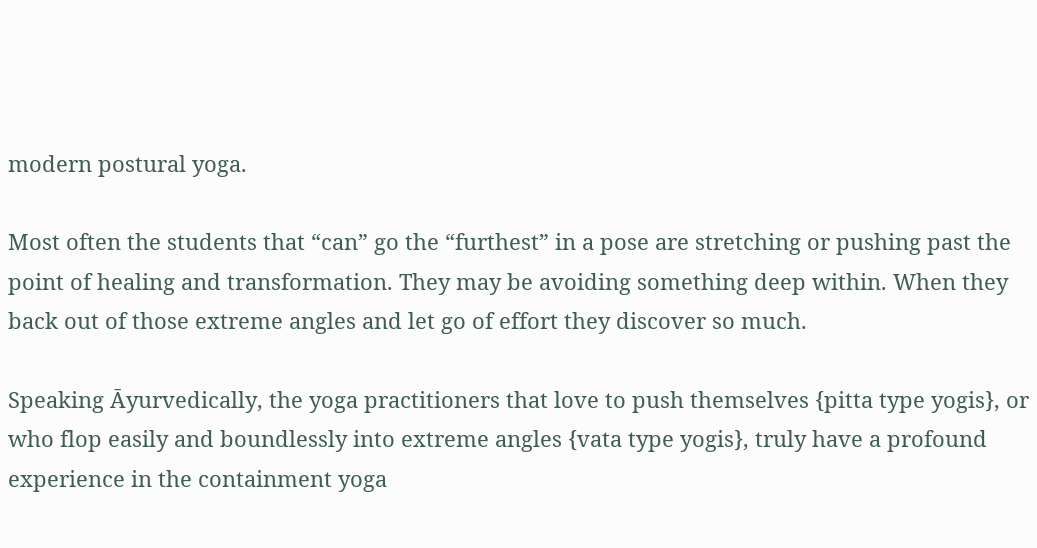modern postural yoga.

Most often the students that “can” go the “furthest” in a pose are stretching or pushing past the point of healing and transformation. They may be avoiding something deep within. When they back out of those extreme angles and let go of effort they discover so much.

Speaking Āyurvedically, the yoga practitioners that love to push themselves {pitta type yogis}, or who flop easily and boundlessly into extreme angles {vata type yogis}, truly have a profound experience in the containment yoga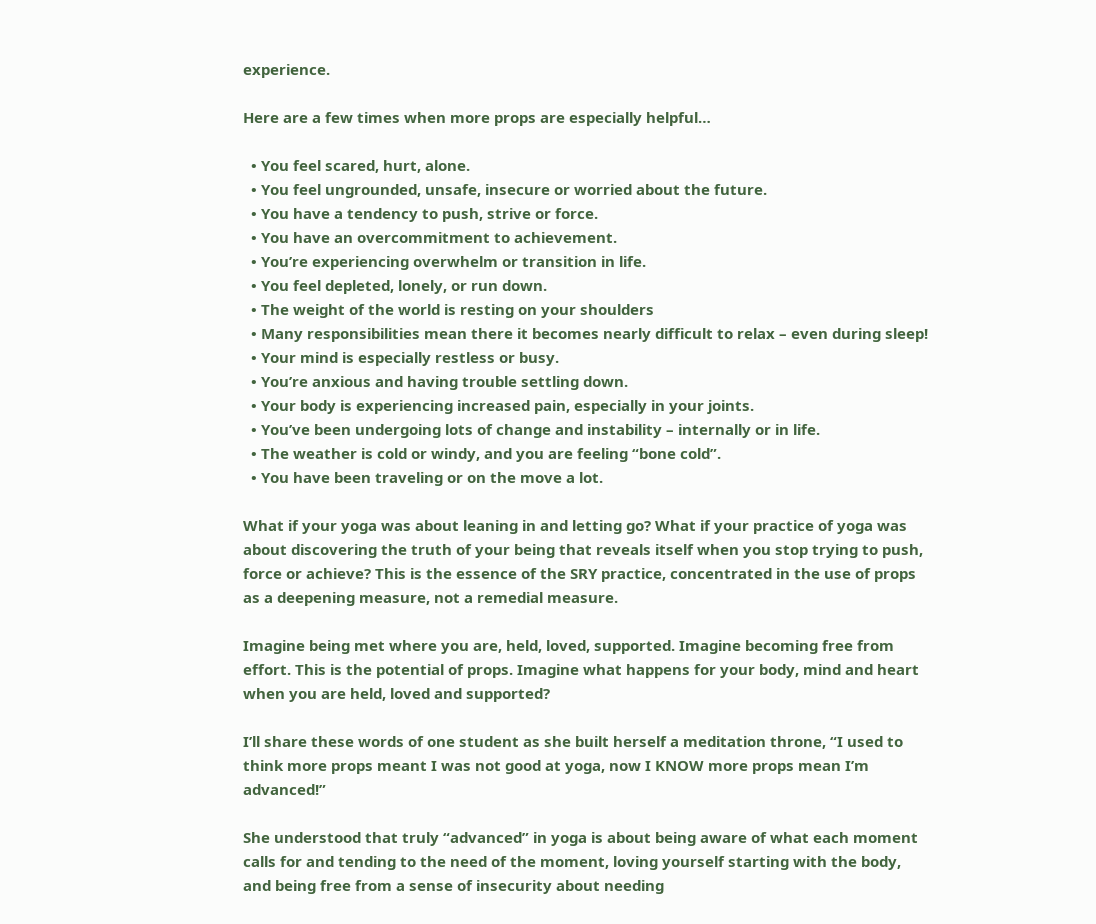experience.

Here are a few times when more props are especially helpful…

  • You feel scared, hurt, alone.
  • You feel ungrounded, unsafe, insecure or worried about the future.
  • You have a tendency to push, strive or force.
  • You have an overcommitment to achievement.
  • You’re experiencing overwhelm or transition in life.
  • You feel depleted, lonely, or run down.
  • The weight of the world is resting on your shoulders
  • Many responsibilities mean there it becomes nearly difficult to relax – even during sleep!
  • Your mind is especially restless or busy.
  • You’re anxious and having trouble settling down.
  • Your body is experiencing increased pain, especially in your joints.
  • You’ve been undergoing lots of change and instability – internally or in life.
  • The weather is cold or windy, and you are feeling “bone cold”.
  • You have been traveling or on the move a lot.

What if your yoga was about leaning in and letting go? What if your practice of yoga was about discovering the truth of your being that reveals itself when you stop trying to push, force or achieve? This is the essence of the SRY practice, concentrated in the use of props as a deepening measure, not a remedial measure.

Imagine being met where you are, held, loved, supported. Imagine becoming free from effort. This is the potential of props. Imagine what happens for your body, mind and heart when you are held, loved and supported?

I’ll share these words of one student as she built herself a meditation throne, “I used to think more props meant I was not good at yoga, now I KNOW more props mean I’m advanced!”

She understood that truly “advanced” in yoga is about being aware of what each moment calls for and tending to the need of the moment, loving yourself starting with the body, and being free from a sense of insecurity about needing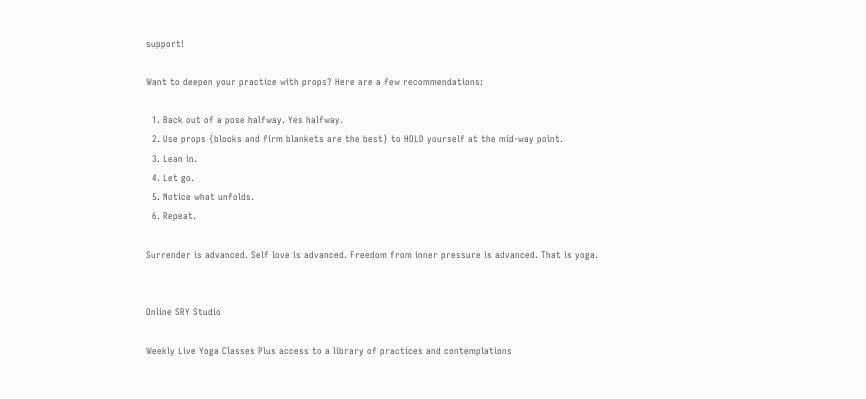support!

Want to deepen your practice with props? Here are a few recommendations:

  1. Back out of a pose halfway. Yes halfway.
  2. Use props {blocks and firm blankets are the best} to HOLD yourself at the mid-way point.
  3. Lean in.
  4. Let go.
  5. Notice what unfolds.
  6. Repeat.

Surrender is advanced. Self love is advanced. Freedom from inner pressure is advanced. That is yoga.


Online SRY Studio

Weekly Live Yoga Classes Plus access to a library of practices and contemplations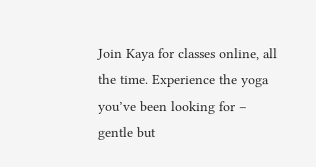Join Kaya for classes online, all the time. Experience the yoga you’ve been looking for – gentle but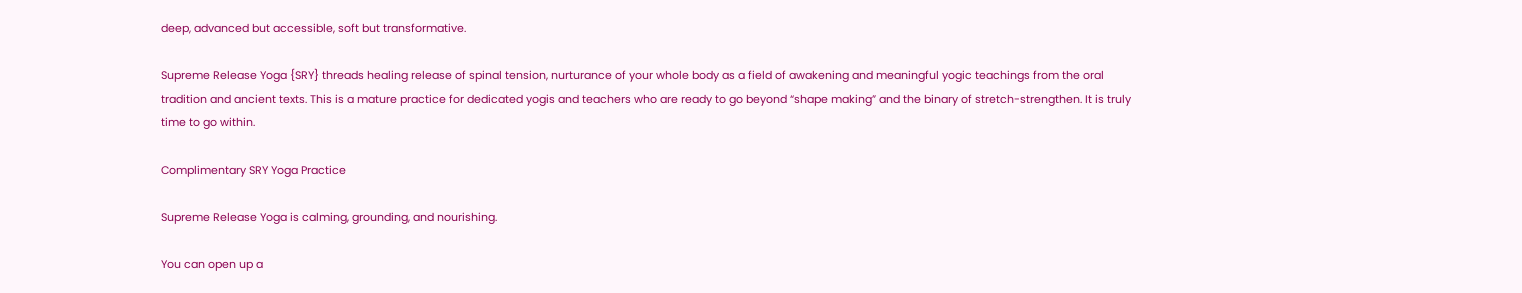deep, advanced but accessible, soft but transformative.

Supreme Release Yoga {SRY} threads healing release of spinal tension, nurturance of your whole body as a field of awakening and meaningful yogic teachings from the oral tradition and ancient texts. This is a mature practice for dedicated yogis and teachers who are ready to go beyond “shape making” and the binary of stretch-strengthen. It is truly time to go within.

Complimentary SRY Yoga Practice

Supreme Release Yoga is calming, grounding, and nourishing.

You can open up a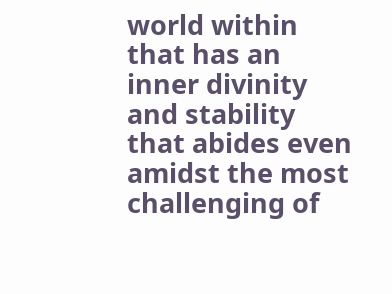world within that has an inner divinity and stability that abides even amidst the most challenging of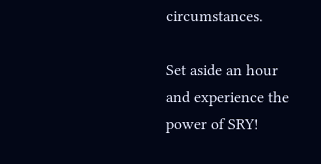circumstances.

Set aside an hour and experience the power of SRY!